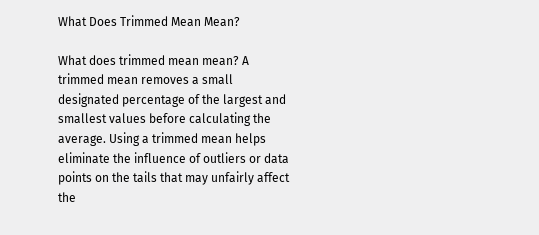What Does Trimmed Mean Mean?

What does trimmed mean mean? A trimmed mean removes a small designated percentage of the largest and smallest values before calculating the average. Using a trimmed mean helps eliminate the influence of outliers or data points on the tails that may unfairly affect the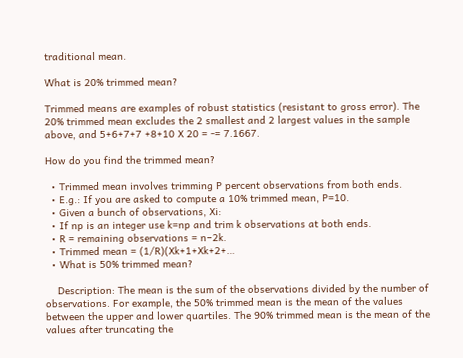traditional mean.

What is 20% trimmed mean?

Trimmed means are examples of robust statistics (resistant to gross error). The 20% trimmed mean excludes the 2 smallest and 2 largest values in the sample above, and 5+6+7+7 +8+10 X 20 = -= 7.1667.

How do you find the trimmed mean?

  • Trimmed mean involves trimming P percent observations from both ends.
  • E.g.: If you are asked to compute a 10% trimmed mean, P=10.
  • Given a bunch of observations, Xi:
  • If np is an integer use k=np and trim k observations at both ends.
  • R = remaining observations = n−2k.
  • Trimmed mean = (1/R)(Xk+1+Xk+2+…
  • What is 50% trimmed mean?

    Description: The mean is the sum of the observations divided by the number of observations. For example, the 50% trimmed mean is the mean of the values between the upper and lower quartiles. The 90% trimmed mean is the mean of the values after truncating the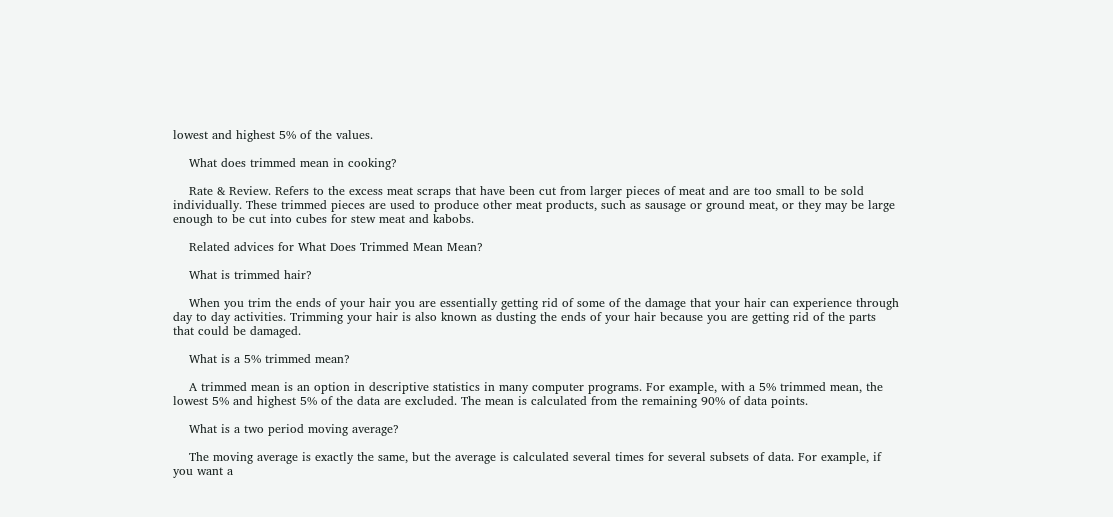lowest and highest 5% of the values.

    What does trimmed mean in cooking?

    Rate & Review. Refers to the excess meat scraps that have been cut from larger pieces of meat and are too small to be sold individually. These trimmed pieces are used to produce other meat products, such as sausage or ground meat, or they may be large enough to be cut into cubes for stew meat and kabobs.

    Related advices for What Does Trimmed Mean Mean?

    What is trimmed hair?

    When you trim the ends of your hair you are essentially getting rid of some of the damage that your hair can experience through day to day activities. Trimming your hair is also known as dusting the ends of your hair because you are getting rid of the parts that could be damaged.

    What is a 5% trimmed mean?

    A trimmed mean is an option in descriptive statistics in many computer programs. For example, with a 5% trimmed mean, the lowest 5% and highest 5% of the data are excluded. The mean is calculated from the remaining 90% of data points.

    What is a two period moving average?

    The moving average is exactly the same, but the average is calculated several times for several subsets of data. For example, if you want a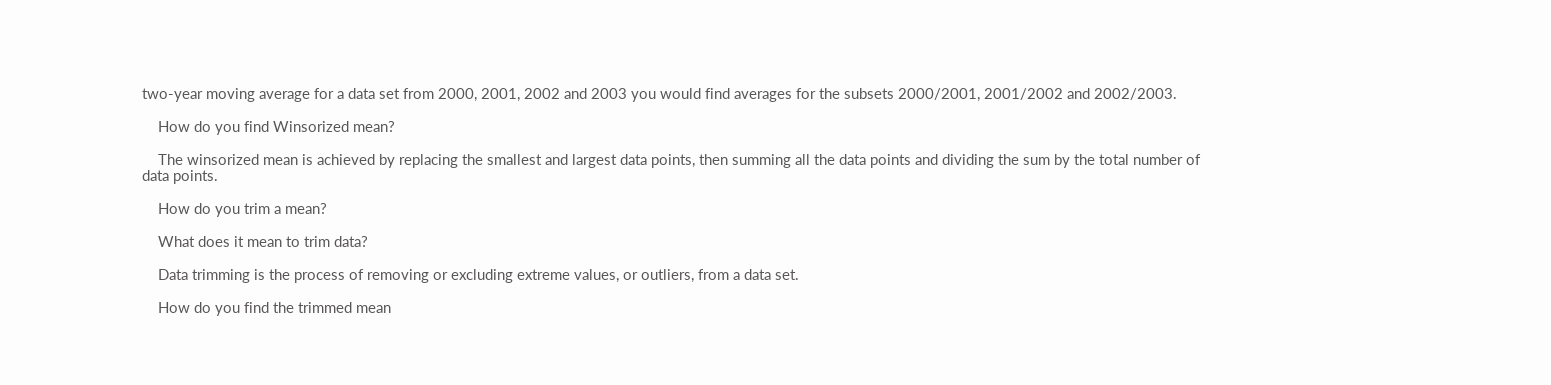two-year moving average for a data set from 2000, 2001, 2002 and 2003 you would find averages for the subsets 2000/2001, 2001/2002 and 2002/2003.

    How do you find Winsorized mean?

    The winsorized mean is achieved by replacing the smallest and largest data points, then summing all the data points and dividing the sum by the total number of data points.

    How do you trim a mean?

    What does it mean to trim data?

    Data trimming is the process of removing or excluding extreme values, or outliers, from a data set.

    How do you find the trimmed mean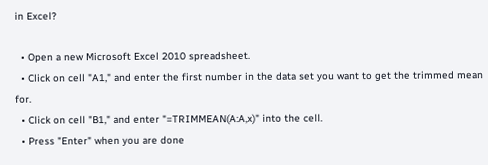in Excel?

  • Open a new Microsoft Excel 2010 spreadsheet.
  • Click on cell "A1," and enter the first number in the data set you want to get the trimmed mean for.
  • Click on cell "B1," and enter "=TRIMMEAN(A:A,x)" into the cell.
  • Press "Enter" when you are done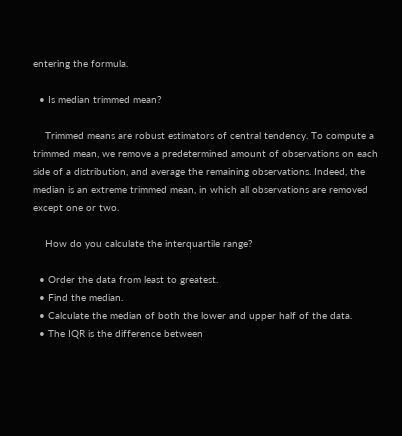entering the formula.

  • Is median trimmed mean?

    Trimmed means are robust estimators of central tendency. To compute a trimmed mean, we remove a predetermined amount of observations on each side of a distribution, and average the remaining observations. Indeed, the median is an extreme trimmed mean, in which all observations are removed except one or two.

    How do you calculate the interquartile range?

  • Order the data from least to greatest.
  • Find the median.
  • Calculate the median of both the lower and upper half of the data.
  • The IQR is the difference between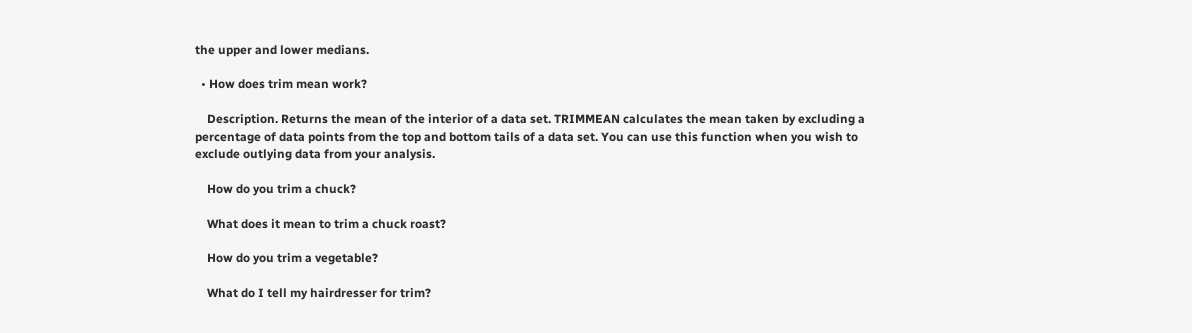the upper and lower medians.

  • How does trim mean work?

    Description. Returns the mean of the interior of a data set. TRIMMEAN calculates the mean taken by excluding a percentage of data points from the top and bottom tails of a data set. You can use this function when you wish to exclude outlying data from your analysis.

    How do you trim a chuck?

    What does it mean to trim a chuck roast?

    How do you trim a vegetable?

    What do I tell my hairdresser for trim?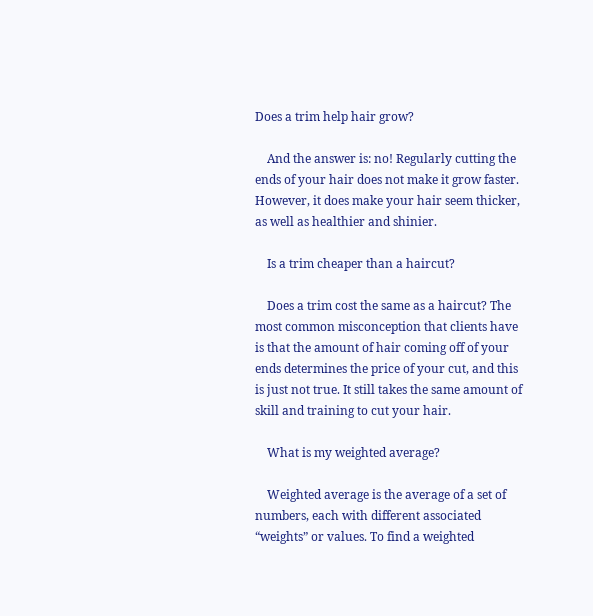Does a trim help hair grow?

    And the answer is: no! Regularly cutting the ends of your hair does not make it grow faster. However, it does make your hair seem thicker, as well as healthier and shinier.

    Is a trim cheaper than a haircut?

    Does a trim cost the same as a haircut? The most common misconception that clients have is that the amount of hair coming off of your ends determines the price of your cut, and this is just not true. It still takes the same amount of skill and training to cut your hair.

    What is my weighted average?

    Weighted average is the average of a set of numbers, each with different associated “weights” or values. To find a weighted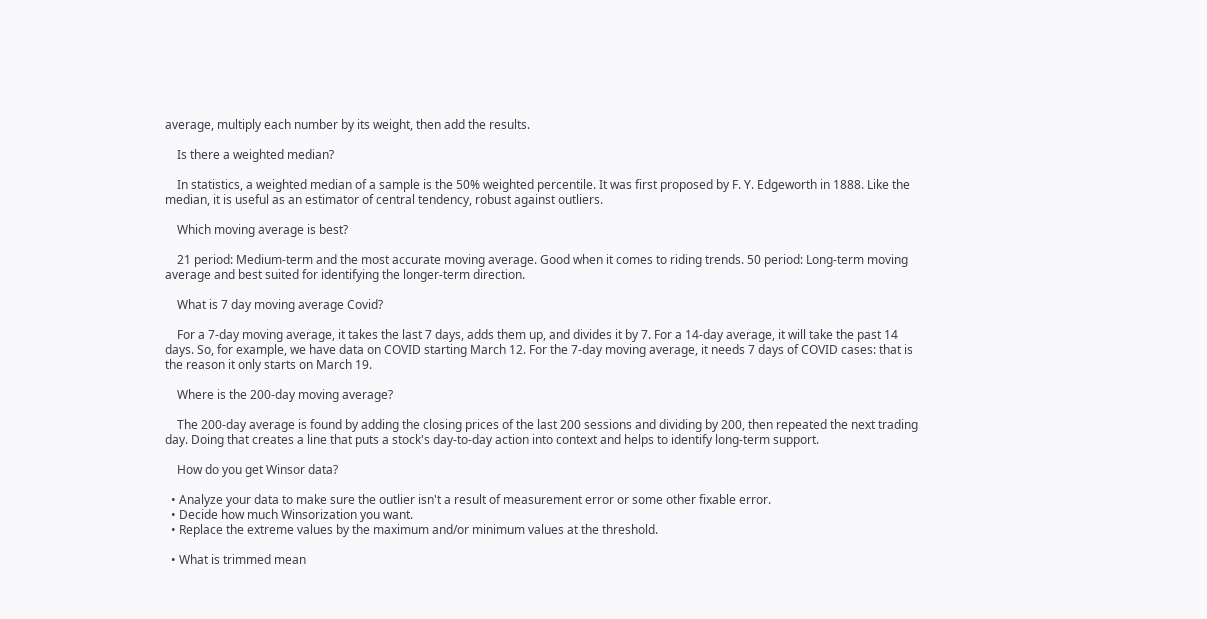average, multiply each number by its weight, then add the results.

    Is there a weighted median?

    In statistics, a weighted median of a sample is the 50% weighted percentile. It was first proposed by F. Y. Edgeworth in 1888. Like the median, it is useful as an estimator of central tendency, robust against outliers.

    Which moving average is best?

    21 period: Medium-term and the most accurate moving average. Good when it comes to riding trends. 50 period: Long-term moving average and best suited for identifying the longer-term direction.

    What is 7 day moving average Covid?

    For a 7-day moving average, it takes the last 7 days, adds them up, and divides it by 7. For a 14-day average, it will take the past 14 days. So, for example, we have data on COVID starting March 12. For the 7-day moving average, it needs 7 days of COVID cases: that is the reason it only starts on March 19.

    Where is the 200-day moving average?

    The 200-day average is found by adding the closing prices of the last 200 sessions and dividing by 200, then repeated the next trading day. Doing that creates a line that puts a stock's day-to-day action into context and helps to identify long-term support.

    How do you get Winsor data?

  • Analyze your data to make sure the outlier isn't a result of measurement error or some other fixable error.
  • Decide how much Winsorization you want.
  • Replace the extreme values by the maximum and/or minimum values at the threshold.

  • What is trimmed mean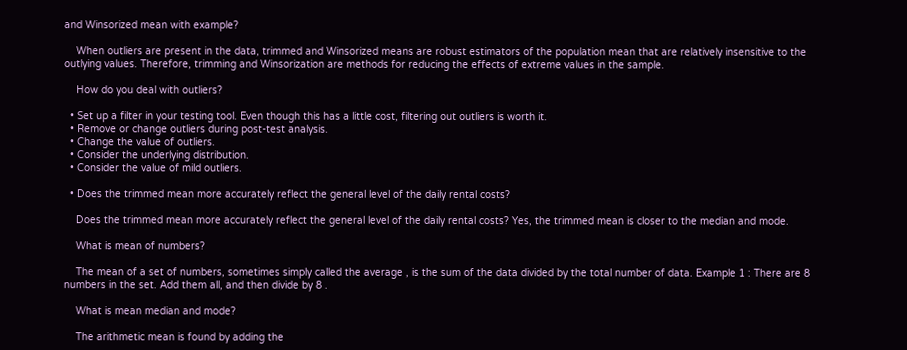and Winsorized mean with example?

    When outliers are present in the data, trimmed and Winsorized means are robust estimators of the population mean that are relatively insensitive to the outlying values. Therefore, trimming and Winsorization are methods for reducing the effects of extreme values in the sample.

    How do you deal with outliers?

  • Set up a filter in your testing tool. Even though this has a little cost, filtering out outliers is worth it.
  • Remove or change outliers during post-test analysis.
  • Change the value of outliers.
  • Consider the underlying distribution.
  • Consider the value of mild outliers.

  • Does the trimmed mean more accurately reflect the general level of the daily rental costs?

    Does the trimmed mean more accurately reflect the general level of the daily rental costs? Yes, the trimmed mean is closer to the median and mode.

    What is mean of numbers?

    The mean of a set of numbers, sometimes simply called the average , is the sum of the data divided by the total number of data. Example 1 : There are 8 numbers in the set. Add them all, and then divide by 8 .

    What is mean median and mode?

    The arithmetic mean is found by adding the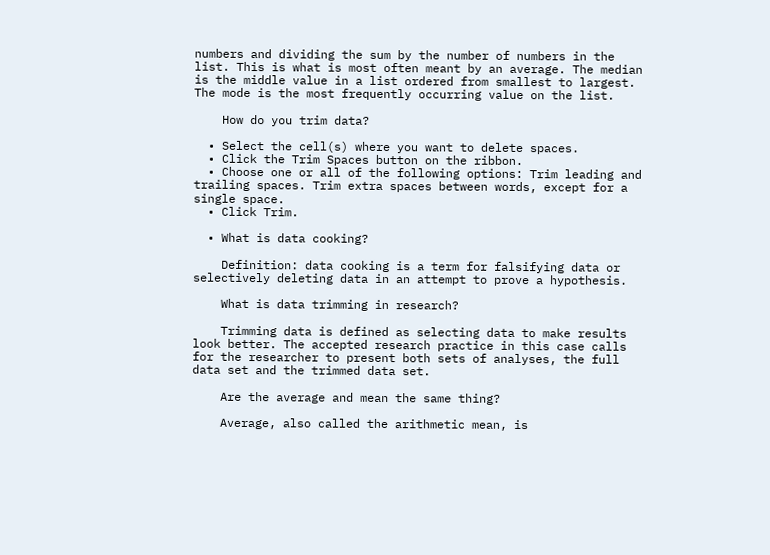numbers and dividing the sum by the number of numbers in the list. This is what is most often meant by an average. The median is the middle value in a list ordered from smallest to largest. The mode is the most frequently occurring value on the list.

    How do you trim data?

  • Select the cell(s) where you want to delete spaces.
  • Click the Trim Spaces button on the ribbon.
  • Choose one or all of the following options: Trim leading and trailing spaces. Trim extra spaces between words, except for a single space.
  • Click Trim.

  • What is data cooking?

    Definition: data cooking is a term for falsifying data or selectively deleting data in an attempt to prove a hypothesis.

    What is data trimming in research?

    Trimming data is defined as selecting data to make results look better. The accepted research practice in this case calls for the researcher to present both sets of analyses, the full data set and the trimmed data set.

    Are the average and mean the same thing?

    Average, also called the arithmetic mean, is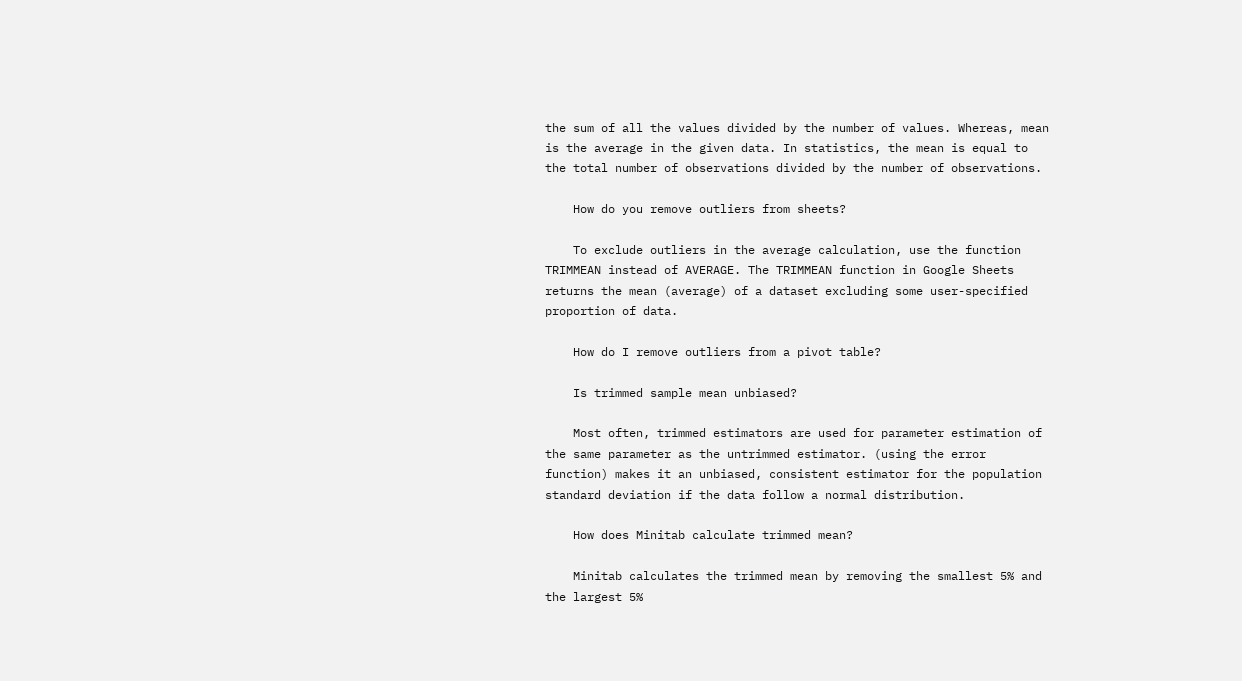the sum of all the values divided by the number of values. Whereas, mean is the average in the given data. In statistics, the mean is equal to the total number of observations divided by the number of observations.

    How do you remove outliers from sheets?

    To exclude outliers in the average calculation, use the function TRIMMEAN instead of AVERAGE. The TRIMMEAN function in Google Sheets returns the mean (average) of a dataset excluding some user-specified proportion of data.

    How do I remove outliers from a pivot table?

    Is trimmed sample mean unbiased?

    Most often, trimmed estimators are used for parameter estimation of the same parameter as the untrimmed estimator. (using the error function) makes it an unbiased, consistent estimator for the population standard deviation if the data follow a normal distribution.

    How does Minitab calculate trimmed mean?

    Minitab calculates the trimmed mean by removing the smallest 5% and the largest 5%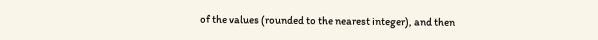of the values (rounded to the nearest integer), and then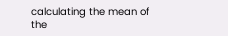calculating the mean of the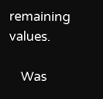remaining values.

    Was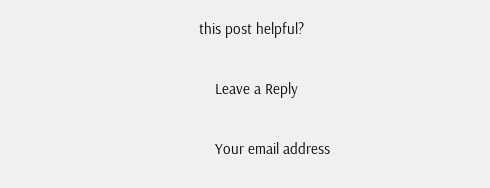this post helpful?

    Leave a Reply

    Your email address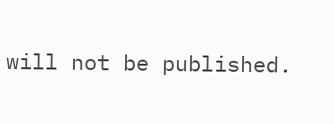will not be published.